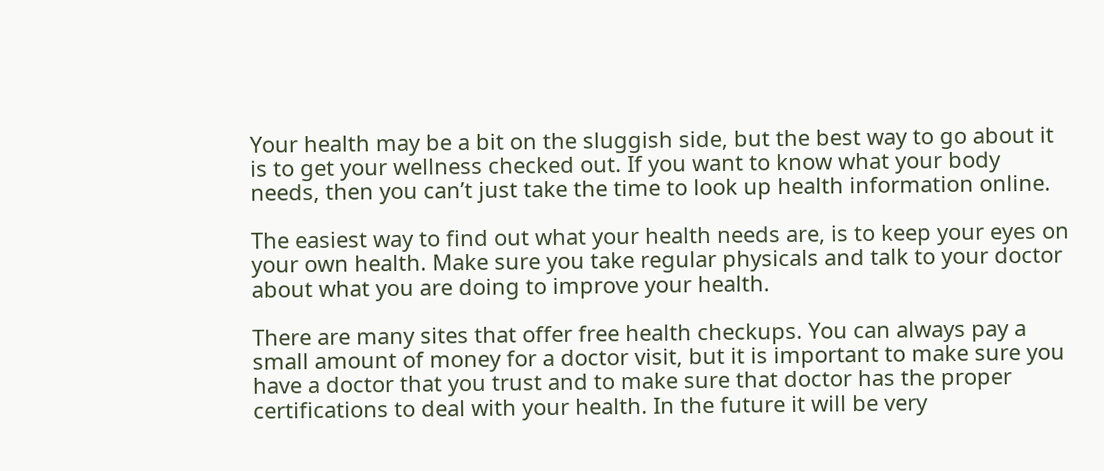Your health may be a bit on the sluggish side, but the best way to go about it is to get your wellness checked out. If you want to know what your body needs, then you can’t just take the time to look up health information online.

The easiest way to find out what your health needs are, is to keep your eyes on your own health. Make sure you take regular physicals and talk to your doctor about what you are doing to improve your health.

There are many sites that offer free health checkups. You can always pay a small amount of money for a doctor visit, but it is important to make sure you have a doctor that you trust and to make sure that doctor has the proper certifications to deal with your health. In the future it will be very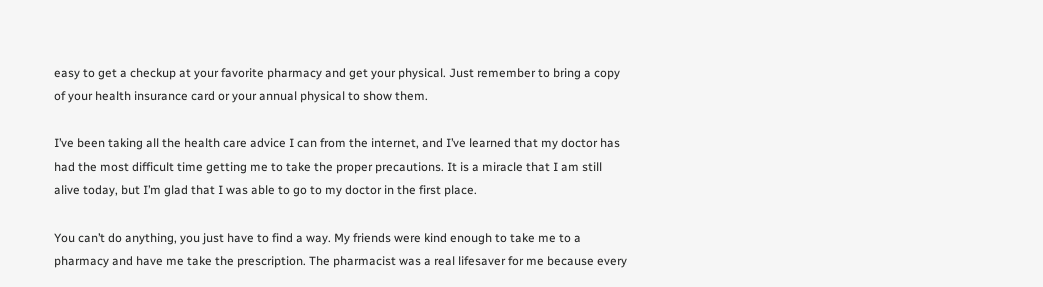easy to get a checkup at your favorite pharmacy and get your physical. Just remember to bring a copy of your health insurance card or your annual physical to show them.

I’ve been taking all the health care advice I can from the internet, and I’ve learned that my doctor has had the most difficult time getting me to take the proper precautions. It is a miracle that I am still alive today, but I’m glad that I was able to go to my doctor in the first place.

You can’t do anything, you just have to find a way. My friends were kind enough to take me to a pharmacy and have me take the prescription. The pharmacist was a real lifesaver for me because every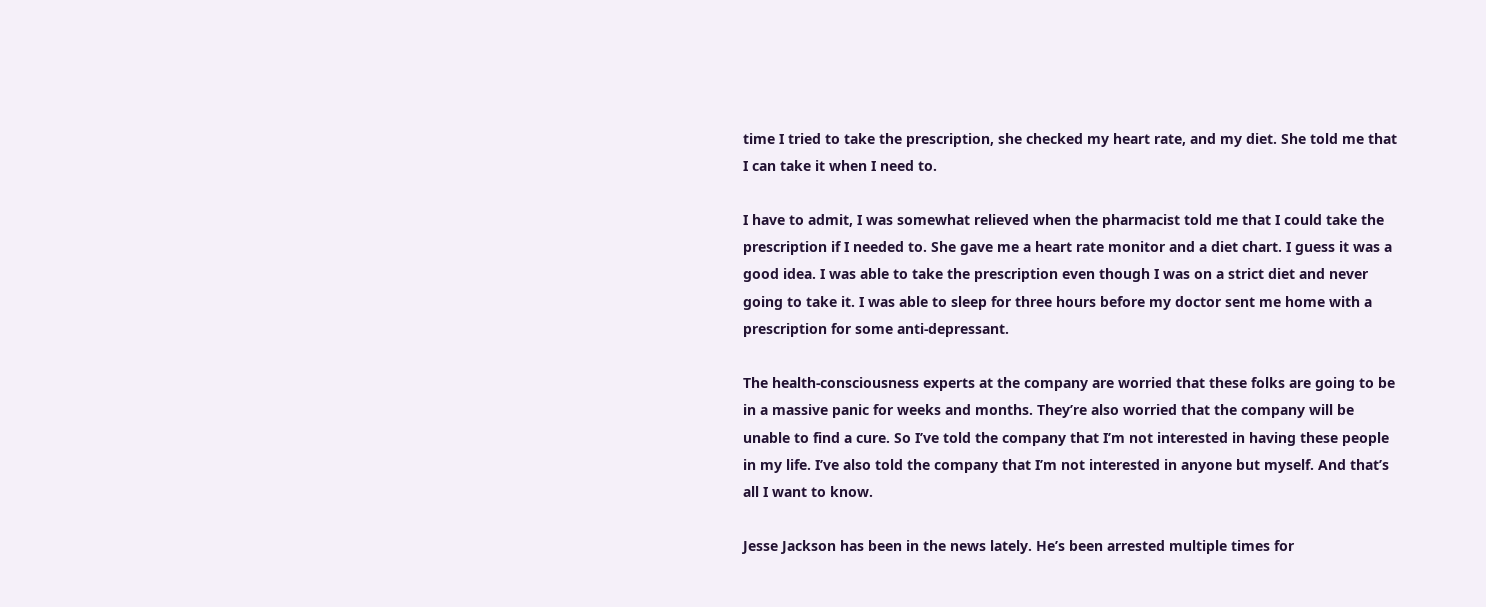time I tried to take the prescription, she checked my heart rate, and my diet. She told me that I can take it when I need to.

I have to admit, I was somewhat relieved when the pharmacist told me that I could take the prescription if I needed to. She gave me a heart rate monitor and a diet chart. I guess it was a good idea. I was able to take the prescription even though I was on a strict diet and never going to take it. I was able to sleep for three hours before my doctor sent me home with a prescription for some anti-depressant.

The health-consciousness experts at the company are worried that these folks are going to be in a massive panic for weeks and months. They’re also worried that the company will be unable to find a cure. So I’ve told the company that I’m not interested in having these people in my life. I’ve also told the company that I’m not interested in anyone but myself. And that’s all I want to know.

Jesse Jackson has been in the news lately. He’s been arrested multiple times for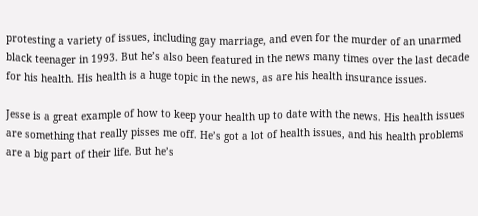protesting a variety of issues, including gay marriage, and even for the murder of an unarmed black teenager in 1993. But he’s also been featured in the news many times over the last decade for his health. His health is a huge topic in the news, as are his health insurance issues.

Jesse is a great example of how to keep your health up to date with the news. His health issues are something that really pisses me off. He’s got a lot of health issues, and his health problems are a big part of their life. But he’s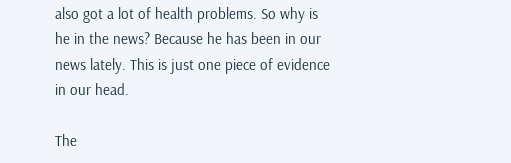also got a lot of health problems. So why is he in the news? Because he has been in our news lately. This is just one piece of evidence in our head.

The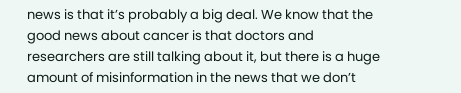news is that it’s probably a big deal. We know that the good news about cancer is that doctors and researchers are still talking about it, but there is a huge amount of misinformation in the news that we don’t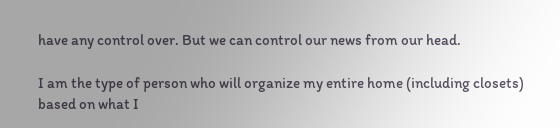have any control over. But we can control our news from our head.

I am the type of person who will organize my entire home (including closets) based on what I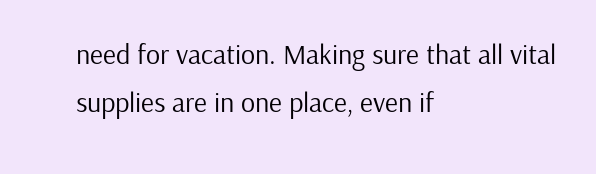need for vacation. Making sure that all vital supplies are in one place, even if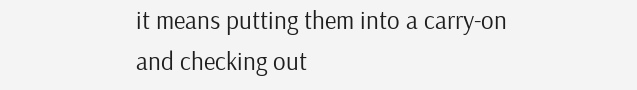it means putting them into a carry-on and checking out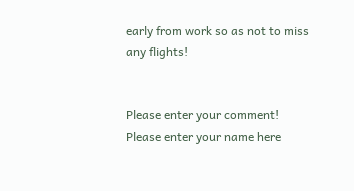early from work so as not to miss any flights!


Please enter your comment!
Please enter your name here